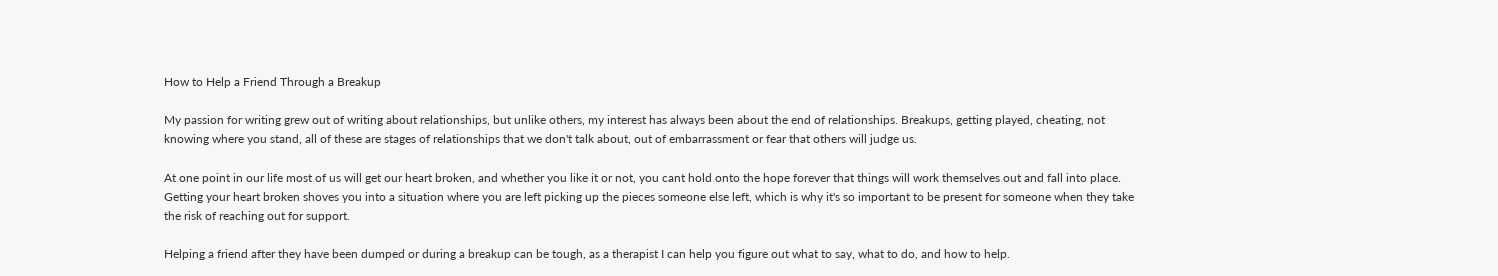How to Help a Friend Through a Breakup

My passion for writing grew out of writing about relationships, but unlike others, my interest has always been about the end of relationships. Breakups, getting played, cheating, not knowing where you stand, all of these are stages of relationships that we don't talk about, out of embarrassment or fear that others will judge us.

At one point in our life most of us will get our heart broken, and whether you like it or not, you cant hold onto the hope forever that things will work themselves out and fall into place. Getting your heart broken shoves you into a situation where you are left picking up the pieces someone else left, which is why it's so important to be present for someone when they take the risk of reaching out for support.

Helping a friend after they have been dumped or during a breakup can be tough, as a therapist I can help you figure out what to say, what to do, and how to help.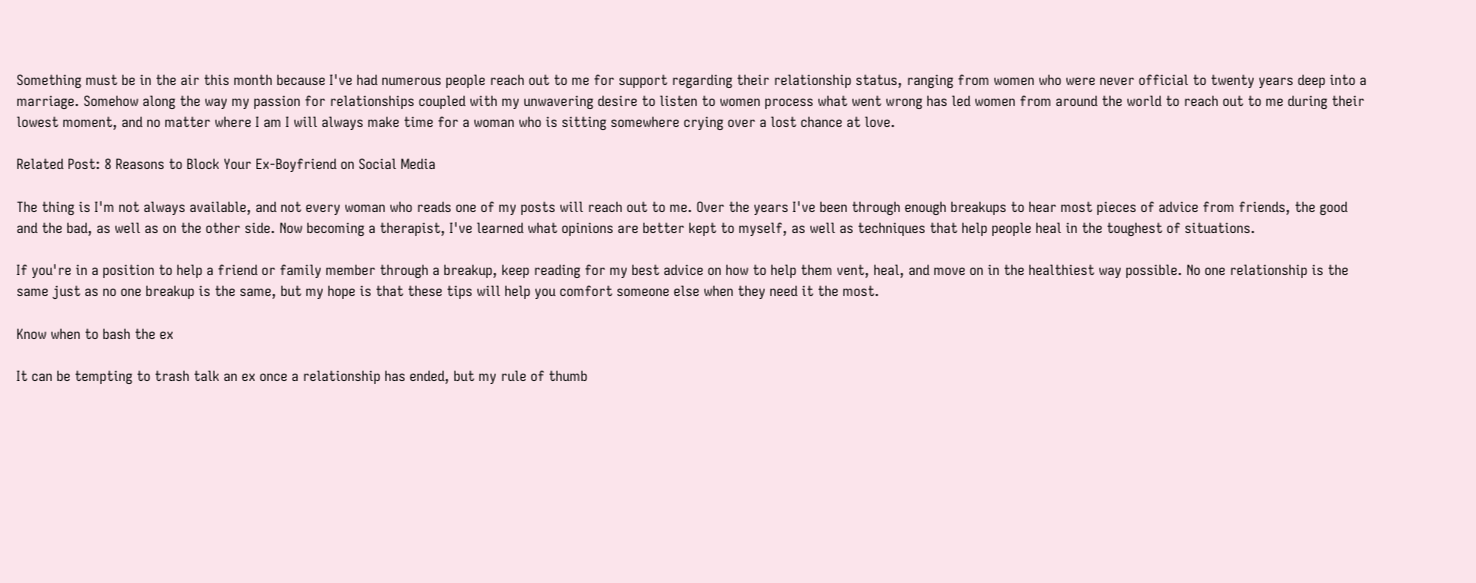Something must be in the air this month because I've had numerous people reach out to me for support regarding their relationship status, ranging from women who were never official to twenty years deep into a marriage. Somehow along the way my passion for relationships coupled with my unwavering desire to listen to women process what went wrong has led women from around the world to reach out to me during their lowest moment, and no matter where I am I will always make time for a woman who is sitting somewhere crying over a lost chance at love.

Related Post: 8 Reasons to Block Your Ex-Boyfriend on Social Media

The thing is I'm not always available, and not every woman who reads one of my posts will reach out to me. Over the years I've been through enough breakups to hear most pieces of advice from friends, the good and the bad, as well as on the other side. Now becoming a therapist, I've learned what opinions are better kept to myself, as well as techniques that help people heal in the toughest of situations.

If you're in a position to help a friend or family member through a breakup, keep reading for my best advice on how to help them vent, heal, and move on in the healthiest way possible. No one relationship is the same just as no one breakup is the same, but my hope is that these tips will help you comfort someone else when they need it the most.

Know when to bash the ex

It can be tempting to trash talk an ex once a relationship has ended, but my rule of thumb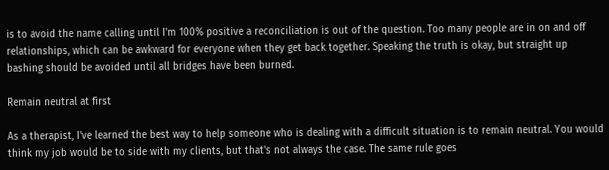is to avoid the name calling until I'm 100% positive a reconciliation is out of the question. Too many people are in on and off relationships, which can be awkward for everyone when they get back together. Speaking the truth is okay, but straight up bashing should be avoided until all bridges have been burned.

Remain neutral at first

As a therapist, I've learned the best way to help someone who is dealing with a difficult situation is to remain neutral. You would think my job would be to side with my clients, but that's not always the case. The same rule goes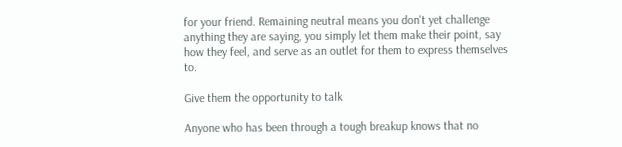for your friend. Remaining neutral means you don't yet challenge anything they are saying, you simply let them make their point, say how they feel, and serve as an outlet for them to express themselves to.

Give them the opportunity to talk

Anyone who has been through a tough breakup knows that no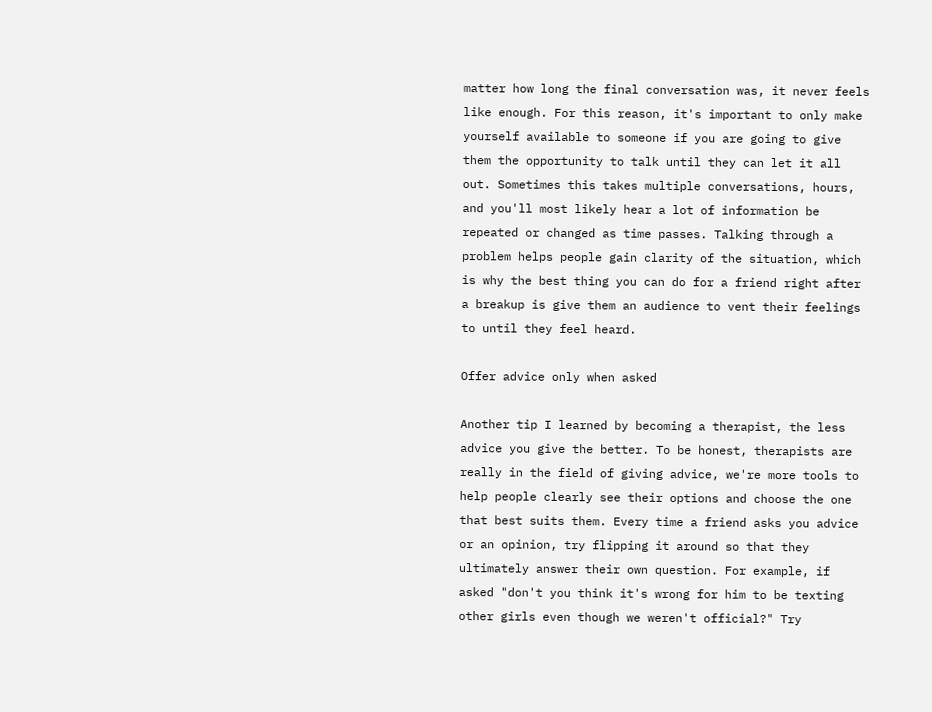matter how long the final conversation was, it never feels like enough. For this reason, it's important to only make yourself available to someone if you are going to give them the opportunity to talk until they can let it all out. Sometimes this takes multiple conversations, hours, and you'll most likely hear a lot of information be repeated or changed as time passes. Talking through a problem helps people gain clarity of the situation, which is why the best thing you can do for a friend right after a breakup is give them an audience to vent their feelings to until they feel heard.

Offer advice only when asked

Another tip I learned by becoming a therapist, the less advice you give the better. To be honest, therapists are really in the field of giving advice, we're more tools to help people clearly see their options and choose the one that best suits them. Every time a friend asks you advice or an opinion, try flipping it around so that they ultimately answer their own question. For example, if asked "don't you think it's wrong for him to be texting other girls even though we weren't official?" Try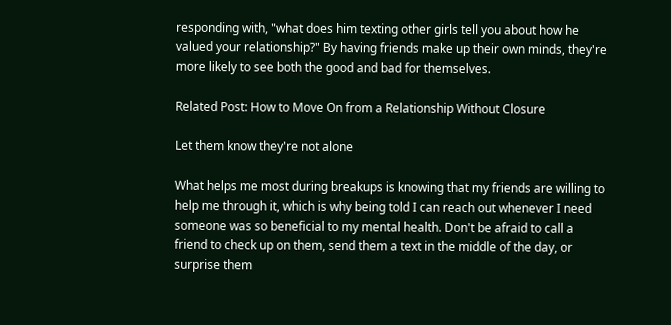responding with, "what does him texting other girls tell you about how he valued your relationship?" By having friends make up their own minds, they're more likely to see both the good and bad for themselves.

Related Post: How to Move On from a Relationship Without Closure

Let them know they're not alone

What helps me most during breakups is knowing that my friends are willing to help me through it, which is why being told I can reach out whenever I need someone was so beneficial to my mental health. Don't be afraid to call a friend to check up on them, send them a text in the middle of the day, or surprise them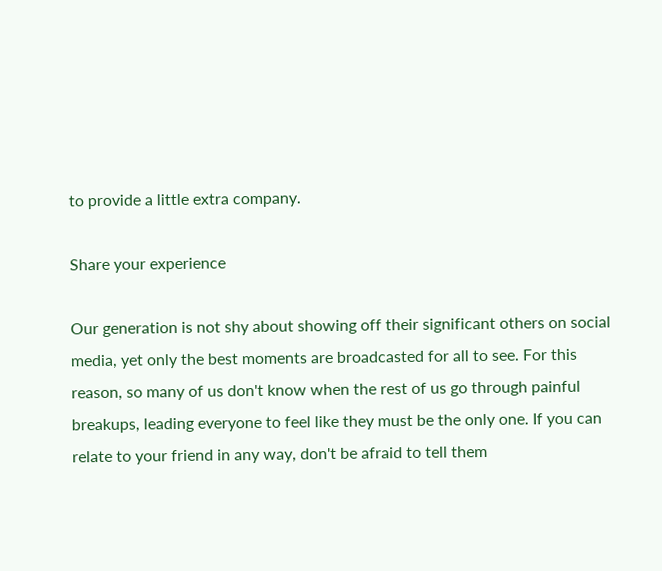to provide a little extra company.

Share your experience

Our generation is not shy about showing off their significant others on social media, yet only the best moments are broadcasted for all to see. For this reason, so many of us don't know when the rest of us go through painful breakups, leading everyone to feel like they must be the only one. If you can relate to your friend in any way, don't be afraid to tell them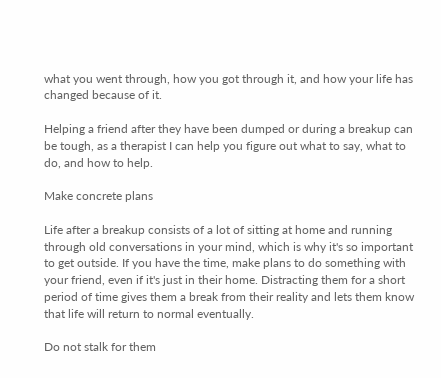what you went through, how you got through it, and how your life has changed because of it.

Helping a friend after they have been dumped or during a breakup can be tough, as a therapist I can help you figure out what to say, what to do, and how to help.

Make concrete plans

Life after a breakup consists of a lot of sitting at home and running through old conversations in your mind, which is why it's so important to get outside. If you have the time, make plans to do something with your friend, even if it's just in their home. Distracting them for a short period of time gives them a break from their reality and lets them know that life will return to normal eventually.

Do not stalk for them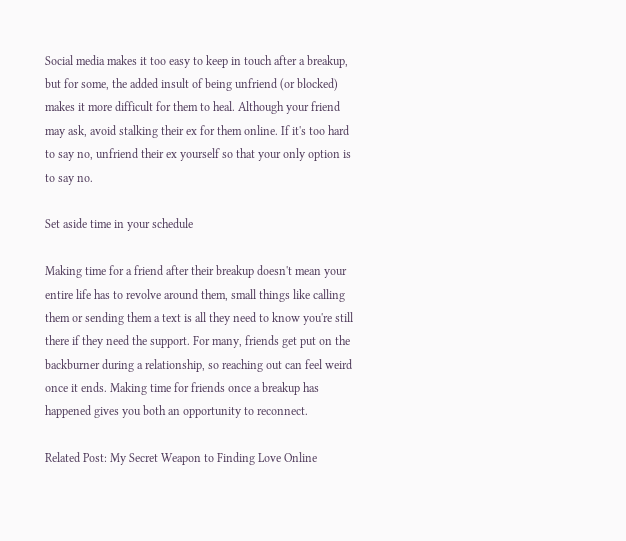Social media makes it too easy to keep in touch after a breakup, but for some, the added insult of being unfriend (or blocked) makes it more difficult for them to heal. Although your friend may ask, avoid stalking their ex for them online. If it's too hard to say no, unfriend their ex yourself so that your only option is to say no.

Set aside time in your schedule

Making time for a friend after their breakup doesn't mean your entire life has to revolve around them, small things like calling them or sending them a text is all they need to know you're still there if they need the support. For many, friends get put on the backburner during a relationship, so reaching out can feel weird once it ends. Making time for friends once a breakup has happened gives you both an opportunity to reconnect.

Related Post: My Secret Weapon to Finding Love Online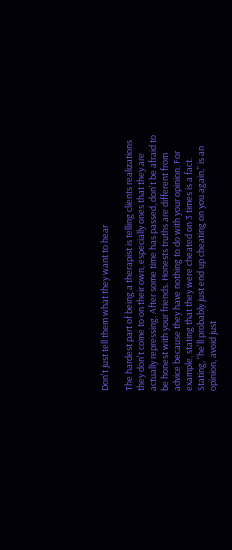Don't just tell them what they want to hear

The hardest part of being a therapist is telling clients realizations they don't come to on their own, especially ones that they are actually repressing. After some time has passed, don't be afraid to be honest with your friends. Honests truths are different from advice because they have nothing to do with your opinion. For example, stating that they were cheated on 3 times is a fact. Stating, "he'll probably just end up cheating on you again," is an opinion, avoid just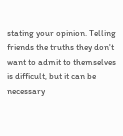stating your opinion. Telling friends the truths they don't want to admit to themselves is difficult, but it can be necessary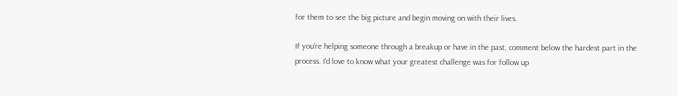for them to see the big picture and begin moving on with their lives.

If you're helping someone through a breakup or have in the past, comment below the hardest part in the process. I'd love to know what your greatest challenge was for follow up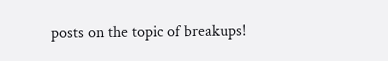posts on the topic of breakups!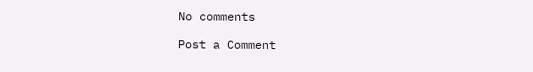No comments

Post a Comment